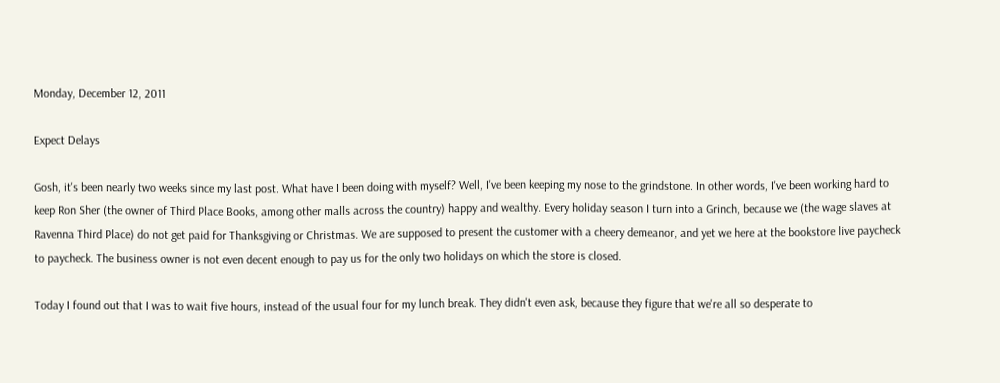Monday, December 12, 2011

Expect Delays

Gosh, it's been nearly two weeks since my last post. What have I been doing with myself? Well, I've been keeping my nose to the grindstone. In other words, I've been working hard to keep Ron Sher (the owner of Third Place Books, among other malls across the country) happy and wealthy. Every holiday season I turn into a Grinch, because we (the wage slaves at Ravenna Third Place) do not get paid for Thanksgiving or Christmas. We are supposed to present the customer with a cheery demeanor, and yet we here at the bookstore live paycheck to paycheck. The business owner is not even decent enough to pay us for the only two holidays on which the store is closed.

Today I found out that I was to wait five hours, instead of the usual four for my lunch break. They didn't even ask, because they figure that we're all so desperate to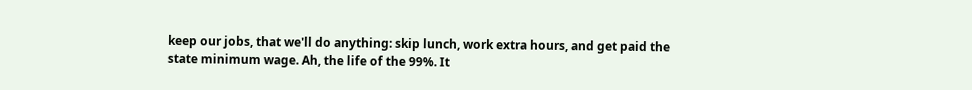keep our jobs, that we'll do anything: skip lunch, work extra hours, and get paid the state minimum wage. Ah, the life of the 99%. It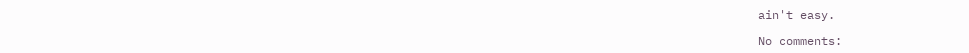ain't easy.

No comments: